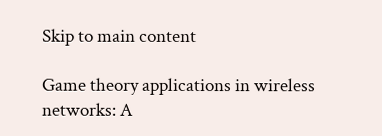Skip to main content

Game theory applications in wireless networks: A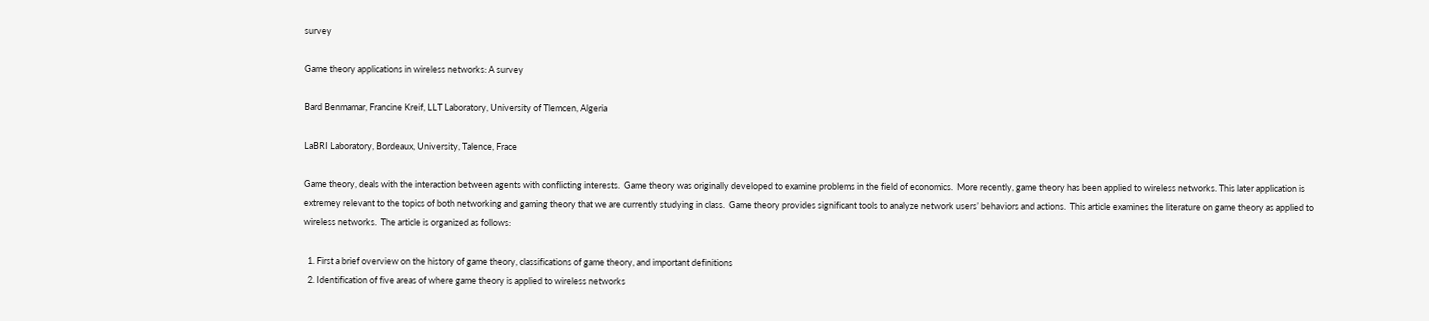survey

Game theory applications in wireless networks: A survey

Bard Benmamar, Francine Kreif, LLT Laboratory, University of Tlemcen, Algeria

LaBRI Laboratory, Bordeaux, University, Talence, Frace

Game theory, deals with the interaction between agents with conflicting interests.  Game theory was originally developed to examine problems in the field of economics.  More recently, game theory has been applied to wireless networks. This later application is extremey relevant to the topics of both networking and gaming theory that we are currently studying in class.  Game theory provides significant tools to analyze network users’ behaviors and actions.  This article examines the literature on game theory as applied to wireless networks.  The article is organized as follows:

  1. First a brief overview on the history of game theory, classifications of game theory, and important definitions
  2. Identification of five areas of where game theory is applied to wireless networks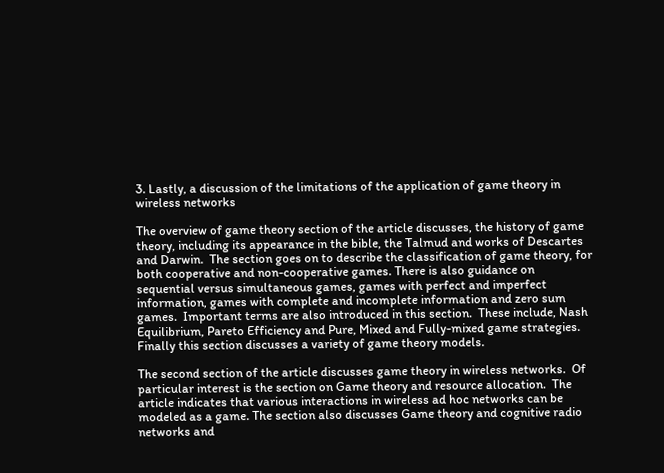3. Lastly, a discussion of the limitations of the application of game theory in wireless networks

The overview of game theory section of the article discusses, the history of game theory, including its appearance in the bible, the Talmud and works of Descartes and Darwin.  The section goes on to describe the classification of game theory, for both cooperative and non-cooperative games. There is also guidance on sequential versus simultaneous games, games with perfect and imperfect information, games with complete and incomplete information and zero sum games.  Important terms are also introduced in this section.  These include, Nash Equilibrium, Pareto Efficiency and Pure, Mixed and Fully-mixed game strategies. Finally this section discusses a variety of game theory models.

The second section of the article discusses game theory in wireless networks.  Of particular interest is the section on Game theory and resource allocation.  The article indicates that various interactions in wireless ad hoc networks can be modeled as a game. The section also discusses Game theory and cognitive radio networks and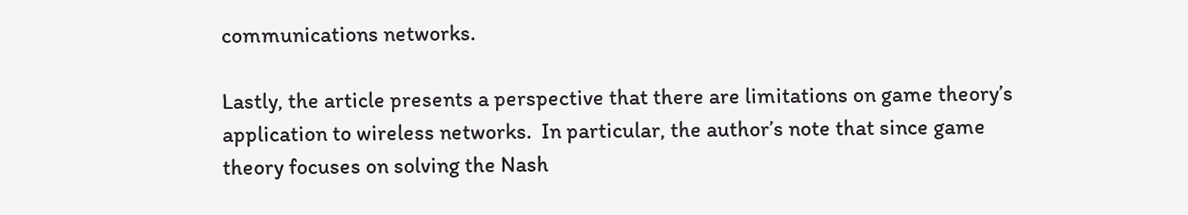communications networks.

Lastly, the article presents a perspective that there are limitations on game theory’s application to wireless networks.  In particular, the author’s note that since game theory focuses on solving the Nash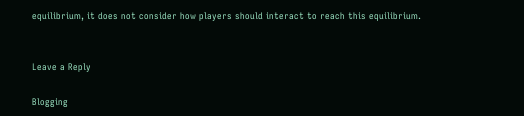equilibrium, it does not consider how players should interact to reach this equilibrium.


Leave a Reply

Blogging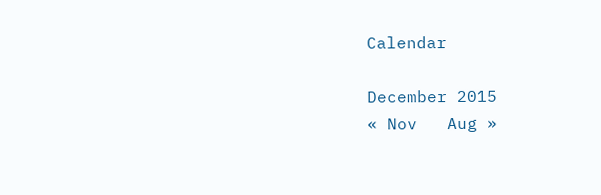Calendar

December 2015
« Nov   Aug »